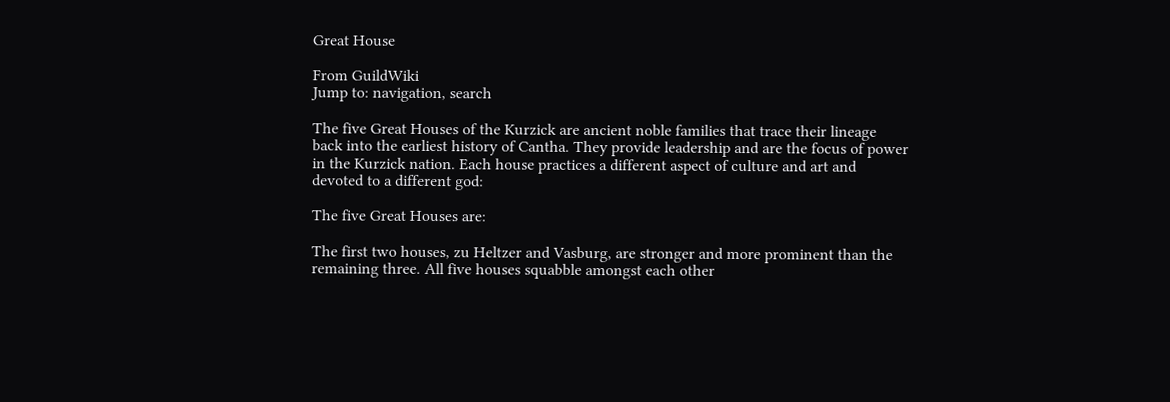Great House

From GuildWiki
Jump to: navigation, search

The five Great Houses of the Kurzick are ancient noble families that trace their lineage back into the earliest history of Cantha. They provide leadership and are the focus of power in the Kurzick nation. Each house practices a different aspect of culture and art and devoted to a different god:

The five Great Houses are:

The first two houses, zu Heltzer and Vasburg, are stronger and more prominent than the remaining three. All five houses squabble amongst each other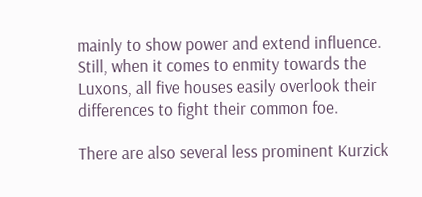mainly to show power and extend influence. Still, when it comes to enmity towards the Luxons, all five houses easily overlook their differences to fight their common foe.

There are also several less prominent Kurzick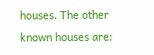houses. The other known houses are: